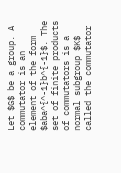Let $G$ be a group. A commutator is an element of the form $aba^{^-1}b^{-1}$. The set of finite products of commutators is a normal subgroup $K$ called the commutator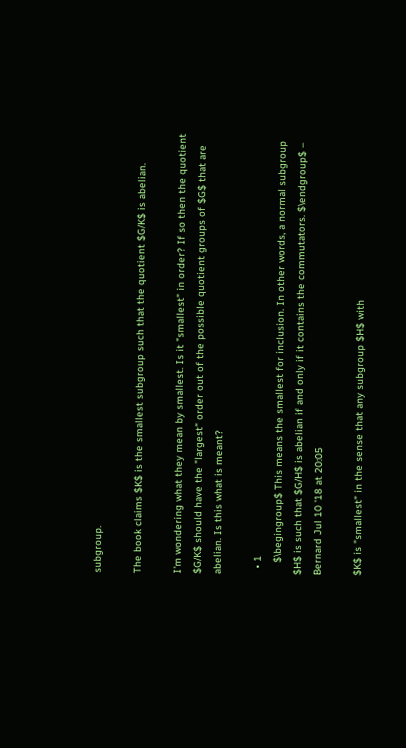subgroup.

The book claims $K$ is the smallest subgroup such that the quotient $G/K$ is abelian.

I'm wondering what they mean by smallest. Is it "smallest" in order? If so then the quotient $G/K$ should have the "largest" order out of the possible quotient groups of $G$ that are abelian. Is this what is meant?

  • 1
    $\begingroup$ This means the smallest for inclusion. In other words, a normal subgroup $H$ is such that $G/H$ is abelian if and only if it contains the commutators. $\endgroup$ – Bernard Jul 10 '18 at 20:05

$K$ is "smallest" in the sense that any subgroup $H$ with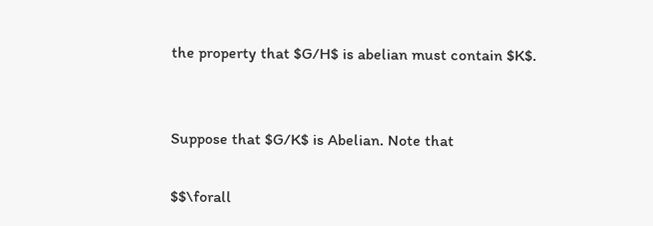the property that $G/H$ is abelian must contain $K$.


Suppose that $G/K$ is Abelian. Note that

$$\forall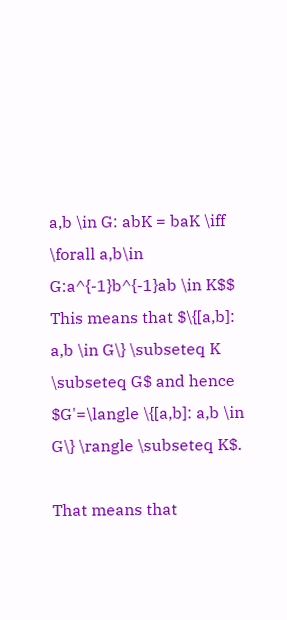a,b \in G: abK = baK \iff \forall a,b\in G:a^{-1}b^{-1}ab \in K$$ This means that $\{[a,b]: a,b \in G\} \subseteq K \subseteq G$ and hence $G'=\langle \{[a,b]: a,b \in G\} \rangle \subseteq K$.

That means that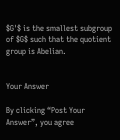$G'$ is the smallest subgroup of $G$ such that the quotient group is Abelian.


Your Answer

By clicking “Post Your Answer”, you agree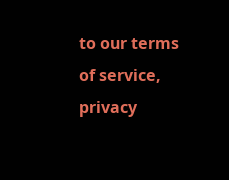to our terms of service, privacy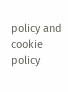policy and cookie policy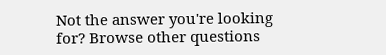Not the answer you're looking for? Browse other questions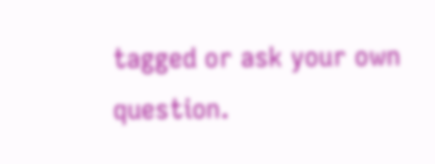tagged or ask your own question.